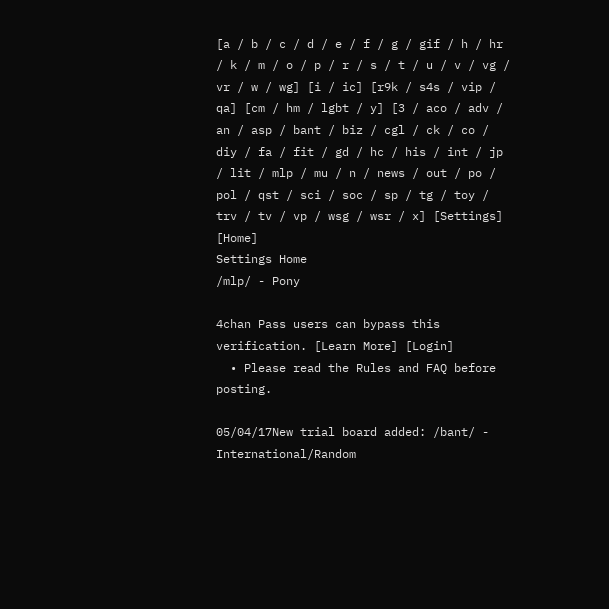[a / b / c / d / e / f / g / gif / h / hr / k / m / o / p / r / s / t / u / v / vg / vr / w / wg] [i / ic] [r9k / s4s / vip / qa] [cm / hm / lgbt / y] [3 / aco / adv / an / asp / bant / biz / cgl / ck / co / diy / fa / fit / gd / hc / his / int / jp / lit / mlp / mu / n / news / out / po / pol / qst / sci / soc / sp / tg / toy / trv / tv / vp / wsg / wsr / x] [Settings] [Home]
Settings Home
/mlp/ - Pony

4chan Pass users can bypass this verification. [Learn More] [Login]
  • Please read the Rules and FAQ before posting.

05/04/17New trial board added: /bant/ - International/Random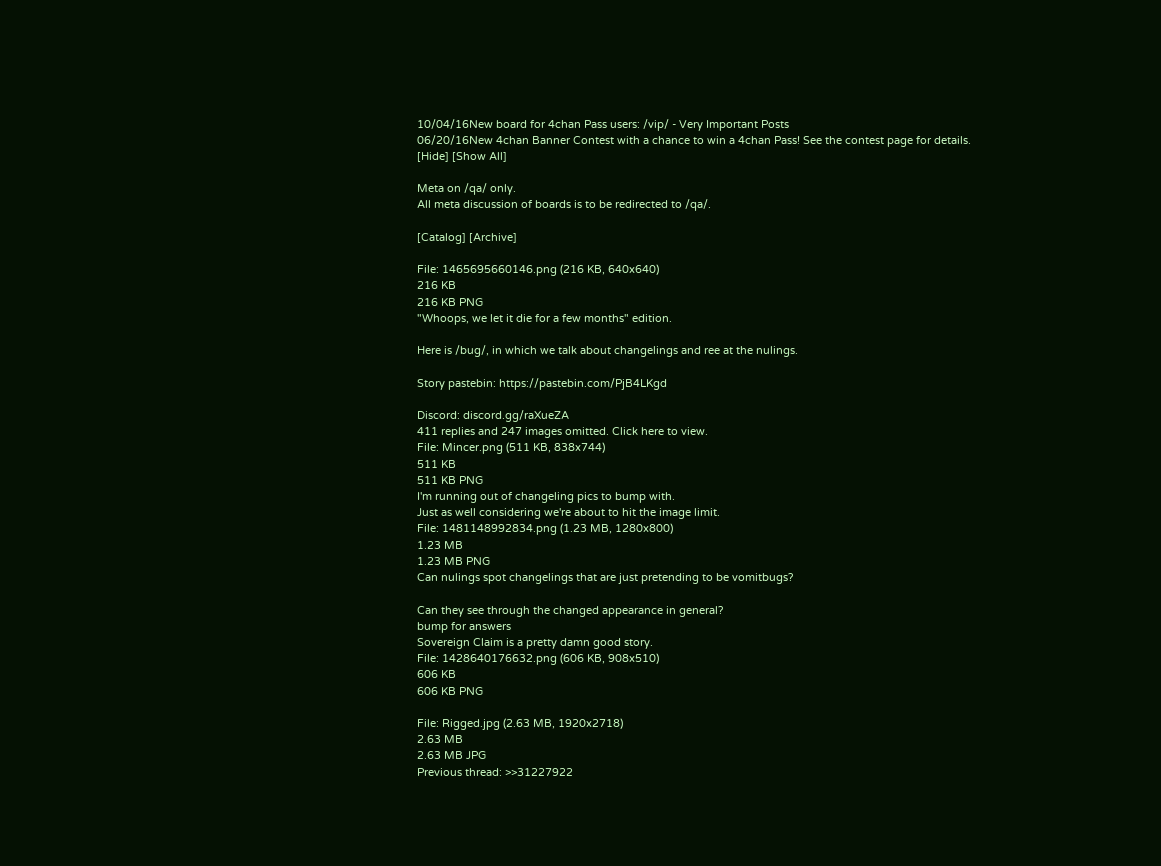10/04/16New board for 4chan Pass users: /vip/ - Very Important Posts
06/20/16New 4chan Banner Contest with a chance to win a 4chan Pass! See the contest page for details.
[Hide] [Show All]

Meta on /qa/ only.
All meta discussion of boards is to be redirected to /qa/.

[Catalog] [Archive]

File: 1465695660146.png (216 KB, 640x640)
216 KB
216 KB PNG
"Whoops, we let it die for a few months" edition.

Here is /bug/, in which we talk about changelings and ree at the nulings.

Story pastebin: https://pastebin.com/PjB4LKgd

Discord: discord.gg/raXueZA
411 replies and 247 images omitted. Click here to view.
File: Mincer.png (511 KB, 838x744)
511 KB
511 KB PNG
I'm running out of changeling pics to bump with.
Just as well considering we're about to hit the image limit.
File: 1481148992834.png (1.23 MB, 1280x800)
1.23 MB
1.23 MB PNG
Can nulings spot changelings that are just pretending to be vomitbugs?

Can they see through the changed appearance in general?
bump for answers
Sovereign Claim is a pretty damn good story.
File: 1428640176632.png (606 KB, 908x510)
606 KB
606 KB PNG

File: Rigged.jpg (2.63 MB, 1920x2718)
2.63 MB
2.63 MB JPG
Previous thread: >>31227922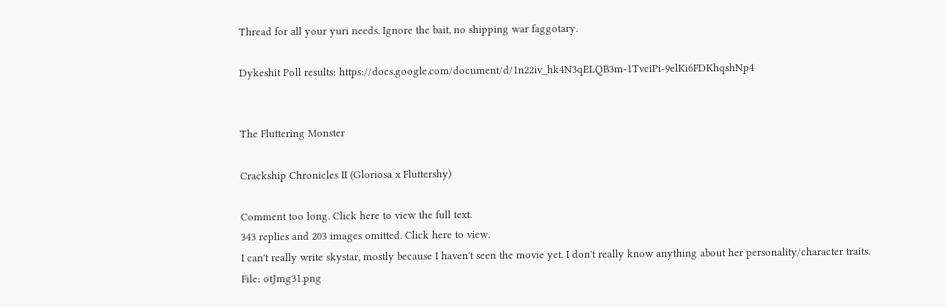Thread for all your yuri needs. Ignore the bait, no shipping war faggotary.

Dykeshit Poll results: https://docs.google.com/document/d/1n22iv_hk4N3qELQB3m-1TvciPi-9elKi6FDKhqshNp4


The Fluttering Monster

Crackship Chronicles II (Gloriosa x Fluttershy)

Comment too long. Click here to view the full text.
343 replies and 203 images omitted. Click here to view.
I can't really write skystar, mostly because I haven't seen the movie yet. I don't really know anything about her personality/character traits.
File: otJmg31.png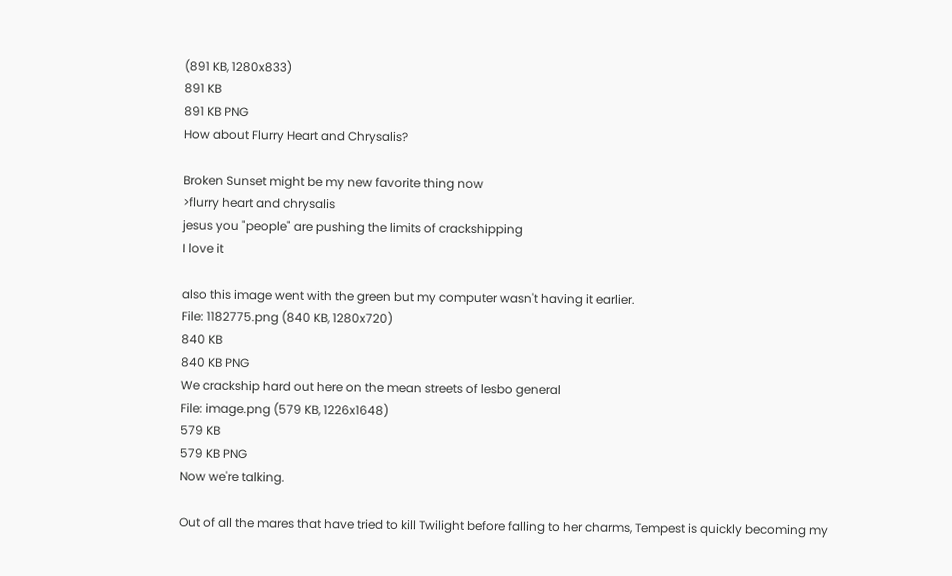(891 KB, 1280x833)
891 KB
891 KB PNG
How about Flurry Heart and Chrysalis?

Broken Sunset might be my new favorite thing now
>flurry heart and chrysalis
jesus you "people" are pushing the limits of crackshipping
I love it

also this image went with the green but my computer wasn't having it earlier.
File: 1182775.png (840 KB, 1280x720)
840 KB
840 KB PNG
We crackship hard out here on the mean streets of lesbo general
File: image.png (579 KB, 1226x1648)
579 KB
579 KB PNG
Now we're talking.

Out of all the mares that have tried to kill Twilight before falling to her charms, Tempest is quickly becoming my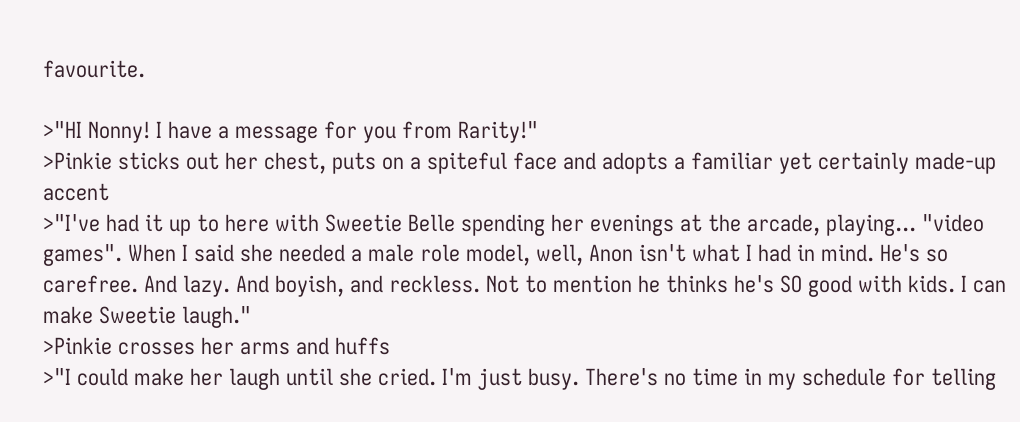favourite.

>"HI Nonny! I have a message for you from Rarity!"
>Pinkie sticks out her chest, puts on a spiteful face and adopts a familiar yet certainly made-up accent
>"I've had it up to here with Sweetie Belle spending her evenings at the arcade, playing... "video games". When I said she needed a male role model, well, Anon isn't what I had in mind. He's so carefree. And lazy. And boyish, and reckless. Not to mention he thinks he's SO good with kids. I can make Sweetie laugh."
>Pinkie crosses her arms and huffs
>"I could make her laugh until she cried. I'm just busy. There's no time in my schedule for telling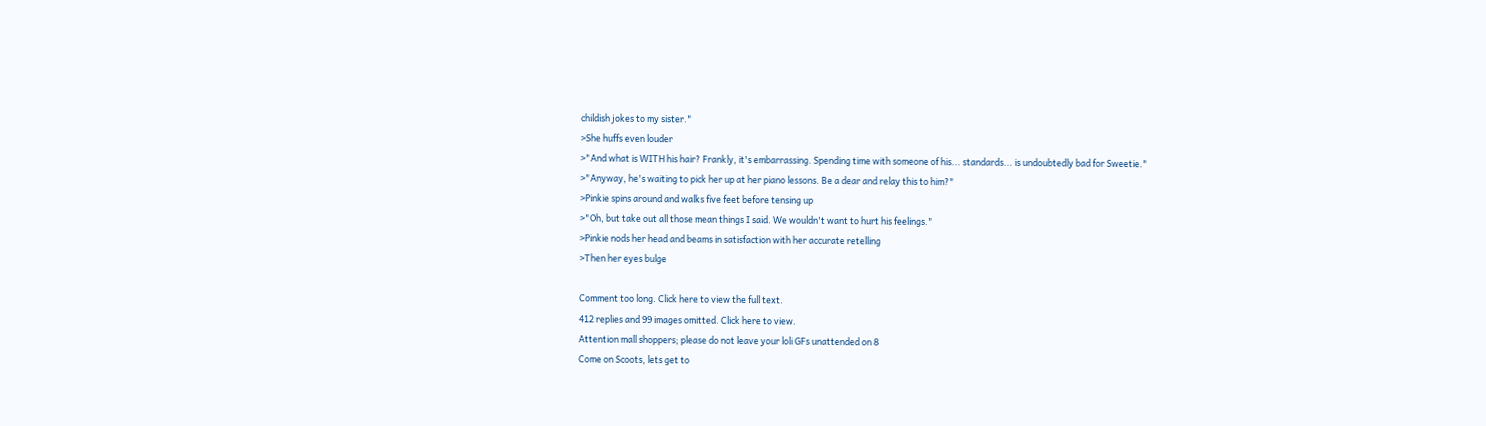childish jokes to my sister."
>She huffs even louder
>"And what is WITH his hair? Frankly, it's embarrassing. Spending time with someone of his... standards... is undoubtedly bad for Sweetie."
>"Anyway, he's waiting to pick her up at her piano lessons. Be a dear and relay this to him?"
>Pinkie spins around and walks five feet before tensing up
>"Oh, but take out all those mean things I said. We wouldn't want to hurt his feelings."
>Pinkie nods her head and beams in satisfaction with her accurate retelling
>Then her eyes bulge

Comment too long. Click here to view the full text.
412 replies and 99 images omitted. Click here to view.
Attention mall shoppers; please do not leave your loli GFs unattended on 8
Come on Scoots, lets get to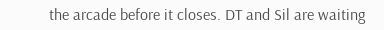the arcade before it closes. DT and Sil are waiting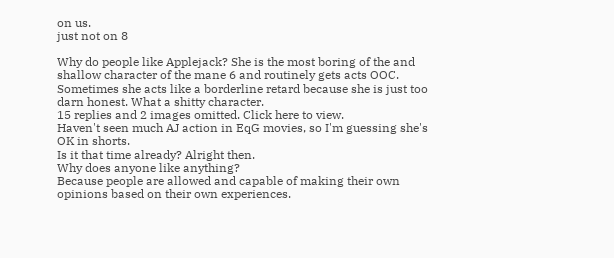on us.
just not on 8

Why do people like Applejack? She is the most boring of the and shallow character of the mane 6 and routinely gets acts OOC. Sometimes she acts like a borderline retard because she is just too darn honest. What a shitty character.
15 replies and 2 images omitted. Click here to view.
Haven't seen much AJ action in EqG movies, so I'm guessing she's OK in shorts.
Is it that time already? Alright then.
Why does anyone like anything?
Because people are allowed and capable of making their own opinions based on their own experiences.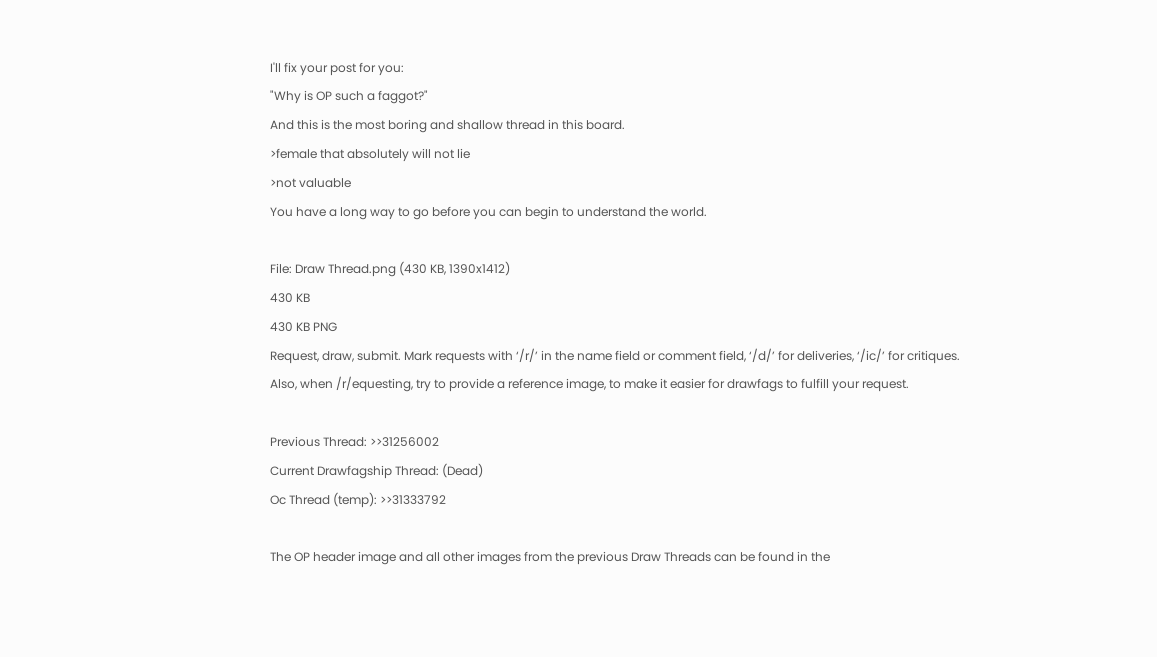I'll fix your post for you:
"Why is OP such a faggot?"
And this is the most boring and shallow thread in this board.
>female that absolutely will not lie
>not valuable
You have a long way to go before you can begin to understand the world.

File: Draw Thread.png (430 KB, 1390x1412)
430 KB
430 KB PNG
Request, draw, submit. Mark requests with ‘/r/’ in the name field or comment field, ‘/d/’ for deliveries, ‘/ic/’ for critiques.
Also, when /r/equesting, try to provide a reference image, to make it easier for drawfags to fulfill your request.

Previous Thread: >>31256002
Current Drawfagship Thread: (Dead)
Oc Thread (temp): >>31333792

The OP header image and all other images from the previous Draw Threads can be found in the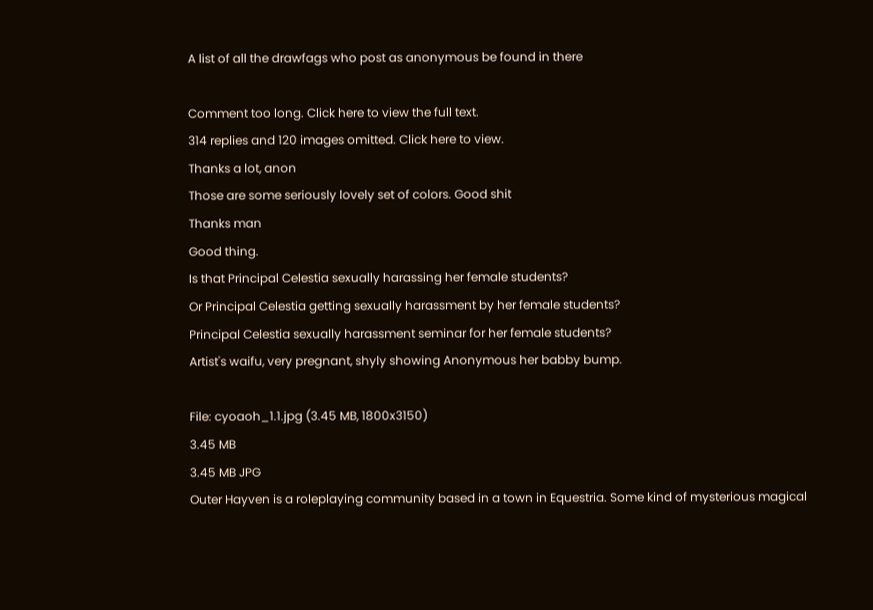A list of all the drawfags who post as anonymous be found in there

Comment too long. Click here to view the full text.
314 replies and 120 images omitted. Click here to view.
Thanks a lot, anon
Those are some seriously lovely set of colors. Good shit
Thanks man
Good thing.
Is that Principal Celestia sexually harassing her female students?
Or Principal Celestia getting sexually harassment by her female students?
Principal Celestia sexually harassment seminar for her female students?
Artist's waifu, very pregnant, shyly showing Anonymous her babby bump.

File: cyoaoh_1.1.jpg (3.45 MB, 1800x3150)
3.45 MB
3.45 MB JPG
Outer Hayven is a roleplaying community based in a town in Equestria. Some kind of mysterious magical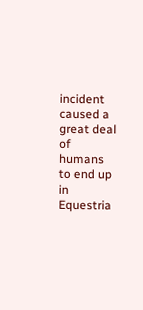incident caused a great deal of humans to end up in Equestria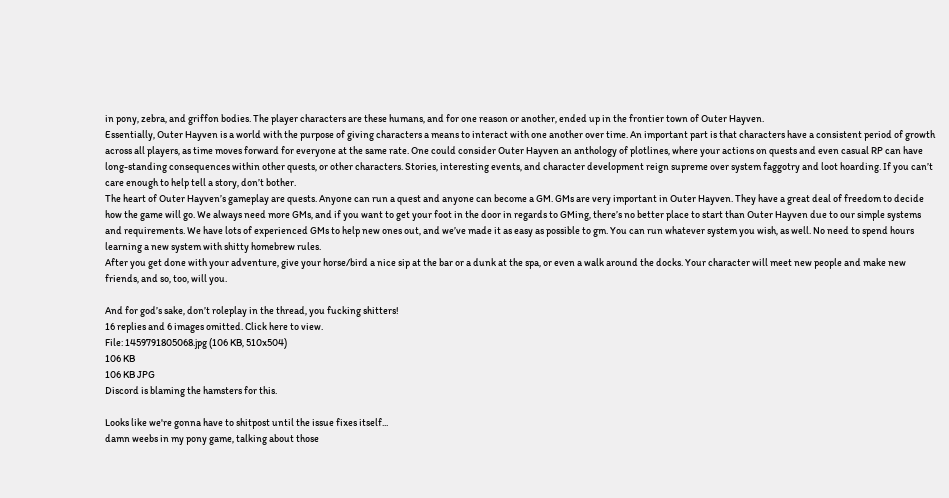in pony, zebra, and griffon bodies. The player characters are these humans, and for one reason or another, ended up in the frontier town of Outer Hayven.
Essentially, Outer Hayven is a world with the purpose of giving characters a means to interact with one another over time. An important part is that characters have a consistent period of growth across all players, as time moves forward for everyone at the same rate. One could consider Outer Hayven an anthology of plotlines, where your actions on quests and even casual RP can have long-standing consequences within other quests, or other characters. Stories, interesting events, and character development reign supreme over system faggotry and loot hoarding. If you can’t care enough to help tell a story, don’t bother.
The heart of Outer Hayven’s gameplay are quests. Anyone can run a quest and anyone can become a GM. GMs are very important in Outer Hayven. They have a great deal of freedom to decide how the game will go. We always need more GMs, and if you want to get your foot in the door in regards to GMing, there’s no better place to start than Outer Hayven due to our simple systems and requirements. We have lots of experienced GMs to help new ones out, and we’ve made it as easy as possible to gm. You can run whatever system you wish, as well. No need to spend hours learning a new system with shitty homebrew rules.
After you get done with your adventure, give your horse/bird a nice sip at the bar or a dunk at the spa, or even a walk around the docks. Your character will meet new people and make new friends, and so, too, will you.

And for god’s sake, don’t roleplay in the thread, you fucking shitters!
16 replies and 6 images omitted. Click here to view.
File: 1459791805068.jpg (106 KB, 510x504)
106 KB
106 KB JPG
Discord is blaming the hamsters for this.

Looks like we're gonna have to shitpost until the issue fixes itself...
damn weebs in my pony game, talking about those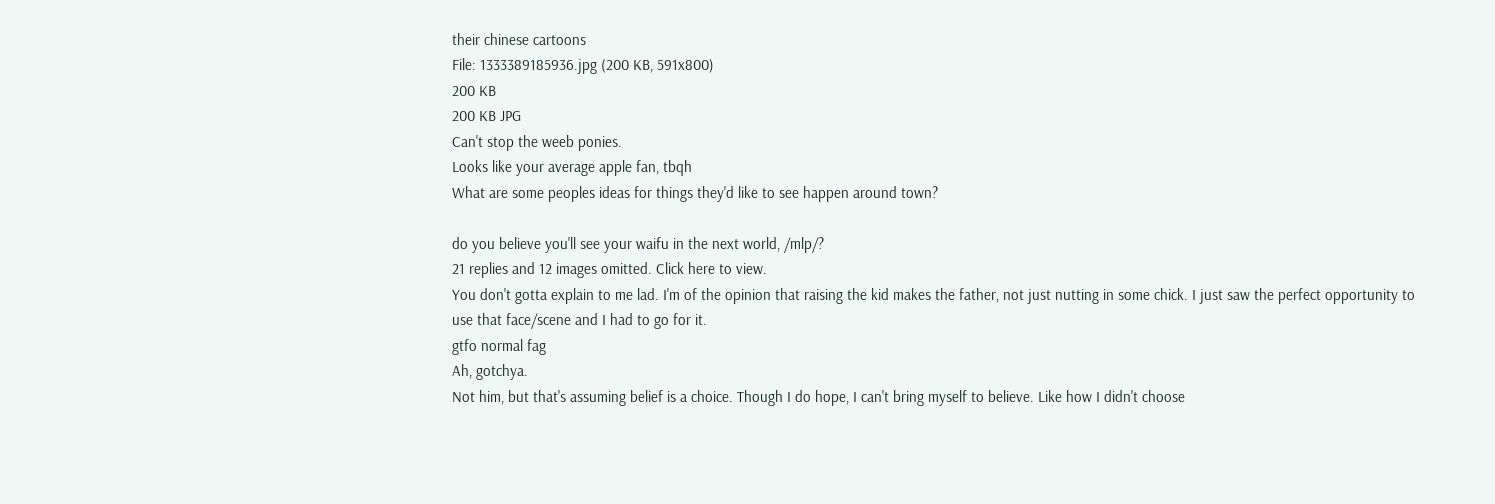their chinese cartoons
File: 1333389185936.jpg (200 KB, 591x800)
200 KB
200 KB JPG
Can't stop the weeb ponies.
Looks like your average apple fan, tbqh
What are some peoples ideas for things they'd like to see happen around town?

do you believe you'll see your waifu in the next world, /mlp/?
21 replies and 12 images omitted. Click here to view.
You don't gotta explain to me lad. I'm of the opinion that raising the kid makes the father, not just nutting in some chick. I just saw the perfect opportunity to use that face/scene and I had to go for it.
gtfo normal fag
Ah, gotchya.
Not him, but that's assuming belief is a choice. Though I do hope, I can't bring myself to believe. Like how I didn't choose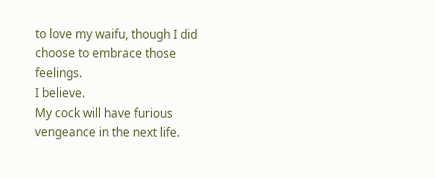to love my waifu, though I did choose to embrace those feelings.
I believe.
My cock will have furious vengeance in the next life.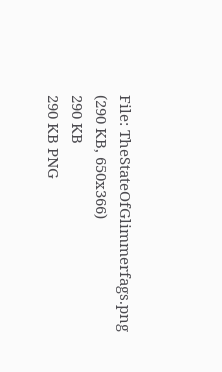File: TheStateOfGlimmerfags.png (290 KB, 650x366)
290 KB
290 KB PNG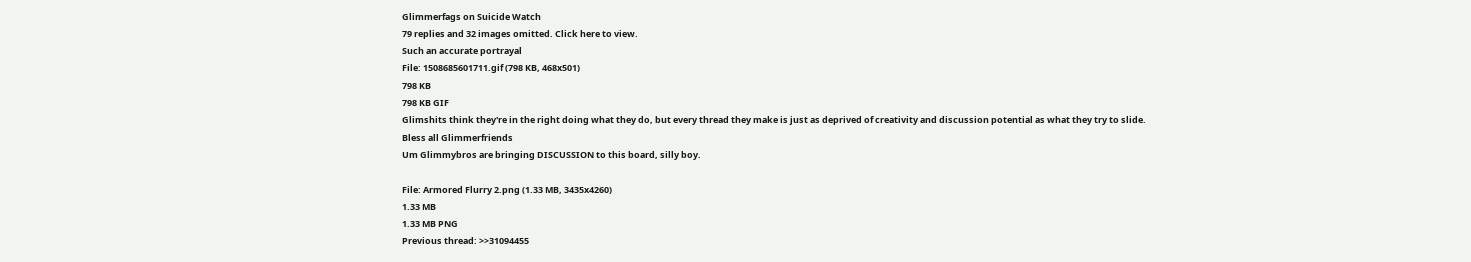Glimmerfags on Suicide Watch
79 replies and 32 images omitted. Click here to view.
Such an accurate portrayal
File: 1508685601711.gif (798 KB, 468x501)
798 KB
798 KB GIF
Glimshits think they're in the right doing what they do, but every thread they make is just as deprived of creativity and discussion potential as what they try to slide.
Bless all Glimmerfriends
Um Glimmybros are bringing DISCUSSION to this board, silly boy.

File: Armored Flurry 2.png (1.33 MB, 3435x4260)
1.33 MB
1.33 MB PNG
Previous thread: >>31094455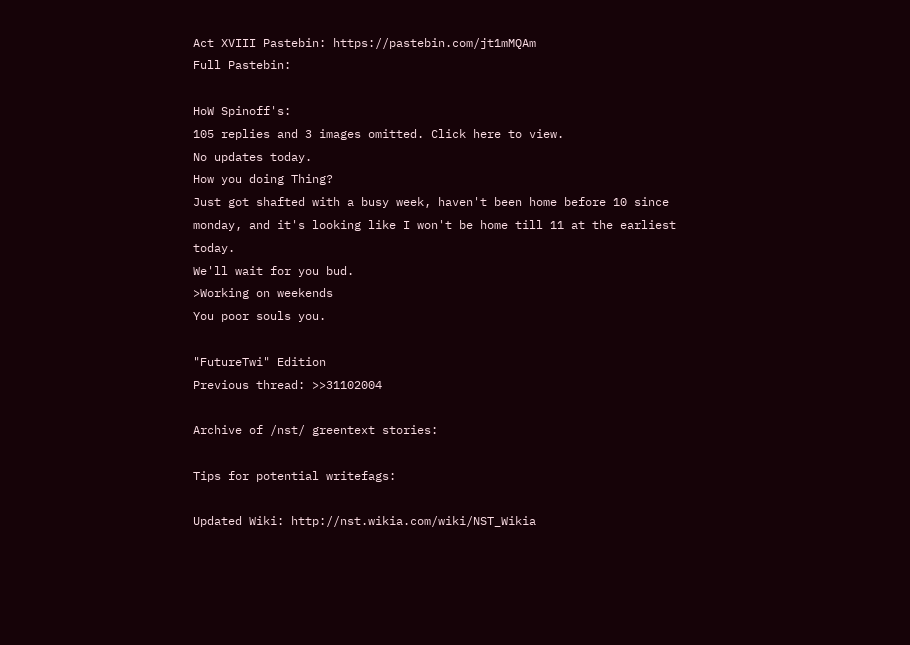Act XVIII Pastebin: https://pastebin.com/jt1mMQAm
Full Pastebin:

HoW Spinoff's:
105 replies and 3 images omitted. Click here to view.
No updates today.
How you doing Thing?
Just got shafted with a busy week, haven't been home before 10 since monday, and it's looking like I won't be home till 11 at the earliest today.
We'll wait for you bud.
>Working on weekends
You poor souls you.

"FutureTwi" Edition
Previous thread: >>31102004

Archive of /nst/ greentext stories:

Tips for potential writefags:

Updated Wiki: http://nst.wikia.com/wiki/NST_Wikia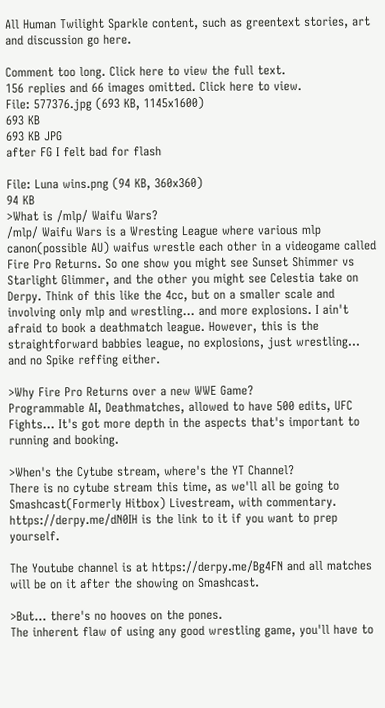All Human Twilight Sparkle content, such as greentext stories, art and discussion go here.

Comment too long. Click here to view the full text.
156 replies and 66 images omitted. Click here to view.
File: 577376.jpg (693 KB, 1145x1600)
693 KB
693 KB JPG
after FG I felt bad for flash

File: Luna wins.png (94 KB, 360x360)
94 KB
>What is /mlp/ Waifu Wars?
/mlp/ Waifu Wars is a Wresting League where various mlp canon(possible AU) waifus wrestle each other in a videogame called Fire Pro Returns. So one show you might see Sunset Shimmer vs Starlight Glimmer, and the other you might see Celestia take on Derpy. Think of this like the 4cc, but on a smaller scale and involving only mlp and wrestling... and more explosions. I ain't afraid to book a deathmatch league. However, this is the straightforward babbies league, no explosions, just wrestling... and no Spike reffing either.

>Why Fire Pro Returns over a new WWE Game?
Programmable AI, Deathmatches, allowed to have 500 edits, UFC Fights... It's got more depth in the aspects that's important to running and booking.

>When's the Cytube stream, where's the YT Channel?
There is no cytube stream this time, as we'll all be going to Smashcast(Formerly Hitbox) Livestream, with commentary. https://derpy.me/dN0IH is the link to it if you want to prep yourself.

The Youtube channel is at https://derpy.me/Bg4FN and all matches will be on it after the showing on Smashcast.

>But... there's no hooves on the pones.
The inherent flaw of using any good wrestling game, you'll have to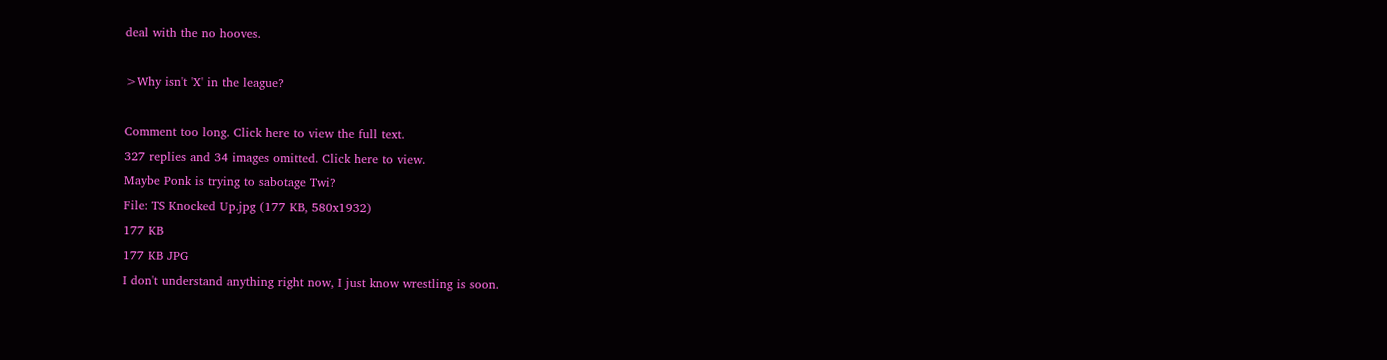deal with the no hooves.

>Why isn't 'X' in the league?

Comment too long. Click here to view the full text.
327 replies and 34 images omitted. Click here to view.
Maybe Ponk is trying to sabotage Twi?
File: TS Knocked Up.jpg (177 KB, 580x1932)
177 KB
177 KB JPG
I don't understand anything right now, I just know wrestling is soon.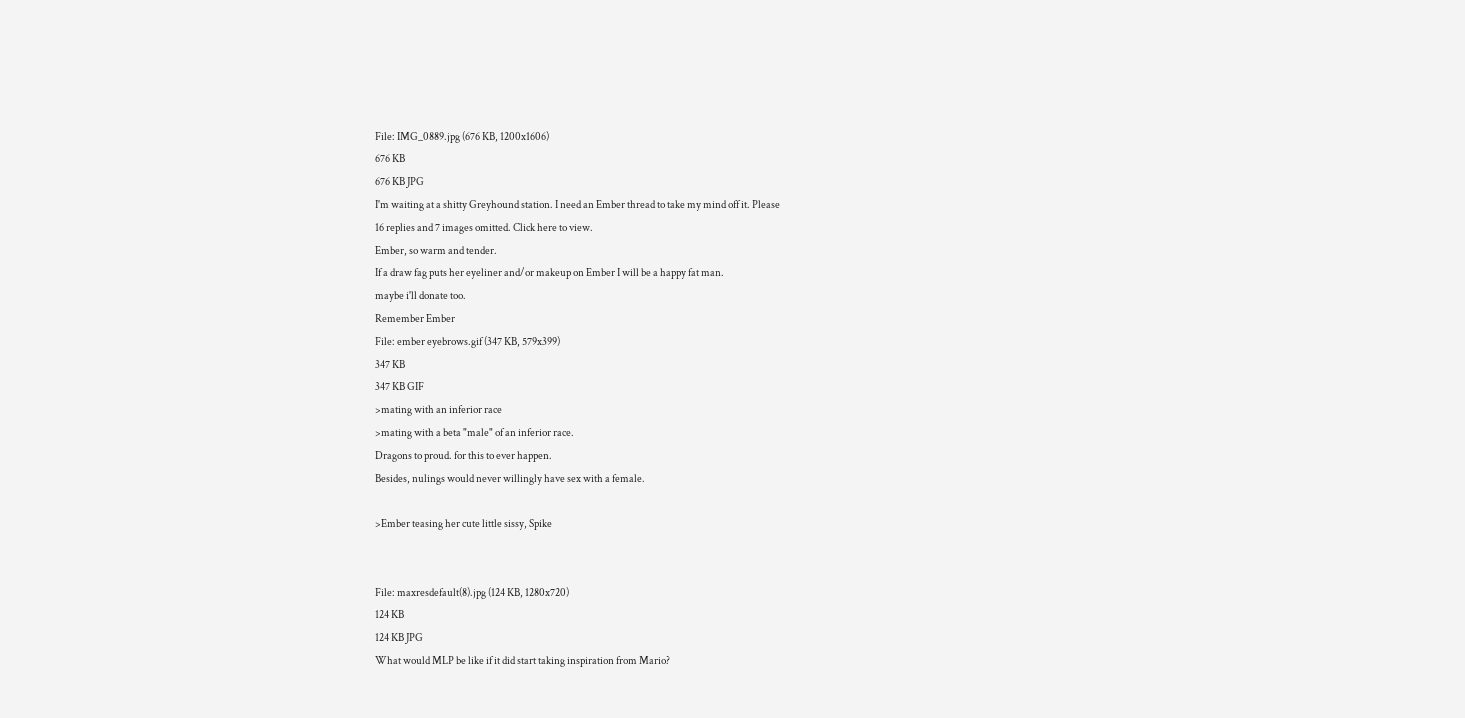File: IMG_0889.jpg (676 KB, 1200x1606)
676 KB
676 KB JPG
I'm waiting at a shitty Greyhound station. I need an Ember thread to take my mind off it. Please
16 replies and 7 images omitted. Click here to view.
Ember, so warm and tender.
If a draw fag puts her eyeliner and/or makeup on Ember I will be a happy fat man.
maybe i'll donate too.
Remember Ember
File: ember eyebrows.gif (347 KB, 579x399)
347 KB
347 KB GIF
>mating with an inferior race
>mating with a beta "male" of an inferior race.
Dragons to proud. for this to ever happen.
Besides, nulings would never willingly have sex with a female.

>Ember teasing her cute little sissy, Spike


File: maxresdefault(8).jpg (124 KB, 1280x720)
124 KB
124 KB JPG
What would MLP be like if it did start taking inspiration from Mario?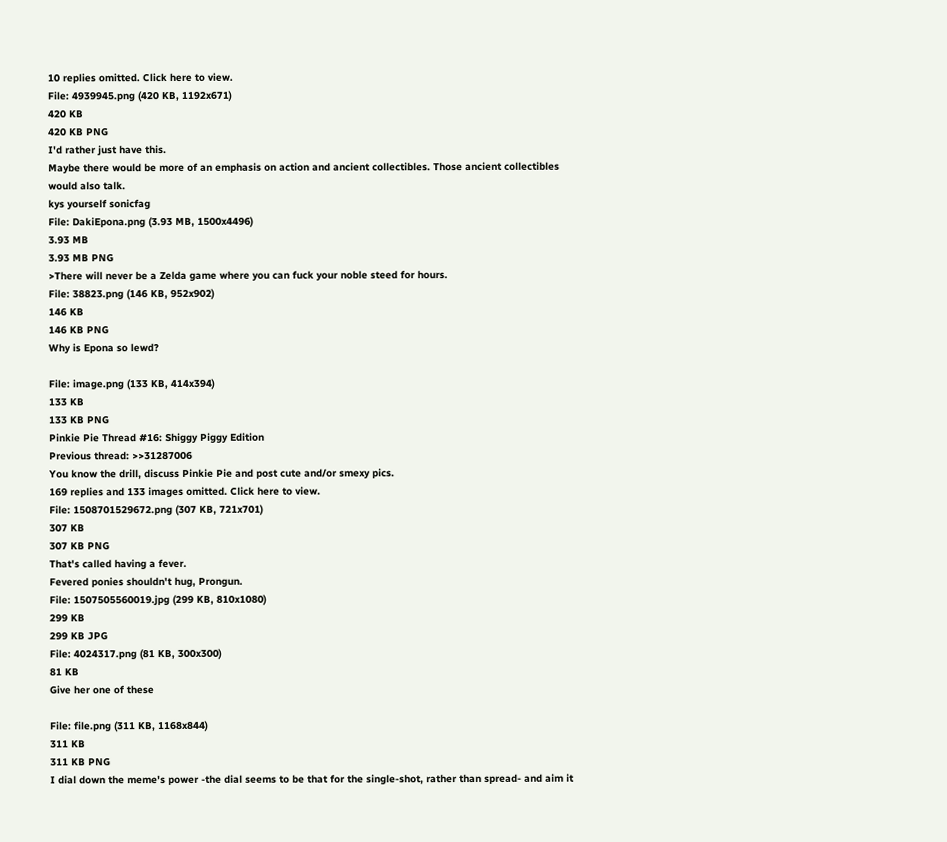10 replies omitted. Click here to view.
File: 4939945.png (420 KB, 1192x671)
420 KB
420 KB PNG
I'd rather just have this.
Maybe there would be more of an emphasis on action and ancient collectibles. Those ancient collectibles would also talk.
kys yourself sonicfag
File: DakiEpona.png (3.93 MB, 1500x4496)
3.93 MB
3.93 MB PNG
>There will never be a Zelda game where you can fuck your noble steed for hours.
File: 38823.png (146 KB, 952x902)
146 KB
146 KB PNG
Why is Epona so lewd?

File: image.png (133 KB, 414x394)
133 KB
133 KB PNG
Pinkie Pie Thread #16: Shiggy Piggy Edition
Previous thread: >>31287006
You know the drill, discuss Pinkie Pie and post cute and/or smexy pics.
169 replies and 133 images omitted. Click here to view.
File: 1508701529672.png (307 KB, 721x701)
307 KB
307 KB PNG
That's called having a fever.
Fevered ponies shouldn't hug, Prongun.
File: 1507505560019.jpg (299 KB, 810x1080)
299 KB
299 KB JPG
File: 4024317.png (81 KB, 300x300)
81 KB
Give her one of these

File: file.png (311 KB, 1168x844)
311 KB
311 KB PNG
I dial down the meme's power -the dial seems to be that for the single-shot, rather than spread- and aim it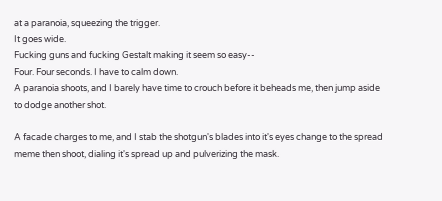at a paranoia, squeezing the trigger.
It goes wide.
Fucking guns and fucking Gestalt making it seem so easy--
Four. Four seconds. I have to calm down.
A paranoia shoots, and I barely have time to crouch before it beheads me, then jump aside to dodge another shot.

A facade charges to me, and I stab the shotgun's blades into it's eyes change to the spread meme then shoot, dialing it's spread up and pulverizing the mask.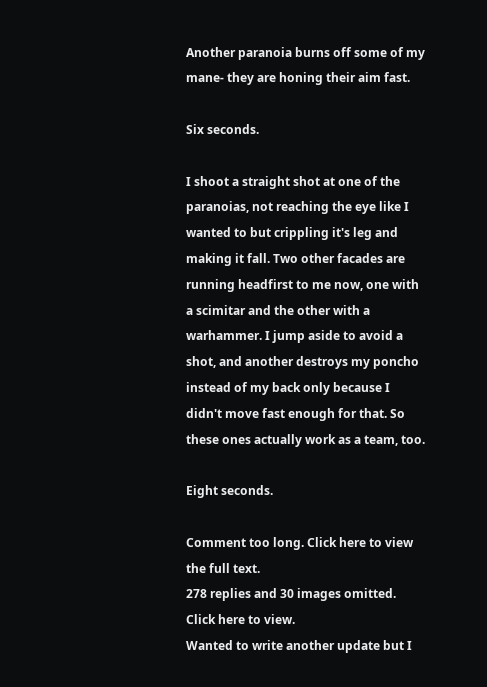Another paranoia burns off some of my mane- they are honing their aim fast.

Six seconds.

I shoot a straight shot at one of the paranoias, not reaching the eye like I wanted to but crippling it's leg and making it fall. Two other facades are running headfirst to me now, one with a scimitar and the other with a warhammer. I jump aside to avoid a shot, and another destroys my poncho instead of my back only because I didn't move fast enough for that. So these ones actually work as a team, too.

Eight seconds.

Comment too long. Click here to view the full text.
278 replies and 30 images omitted. Click here to view.
Wanted to write another update but I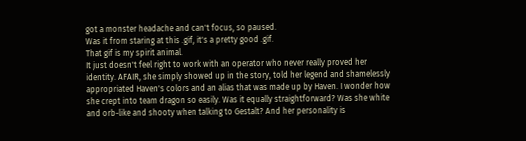got a monster headache and can't focus, so paused.
Was it from staring at this .gif, it's a pretty good .gif.
That gif is my spirit animal.
It just doesn't feel right to work with an operator who never really proved her identity. AFAIR, she simply showed up in the story, told her legend and shamelessly appropriated Haven's colors and an alias that was made up by Haven. I wonder how she crept into team dragon so easily. Was it equally straightforward? Was she white and orb-like and shooty when talking to Gestalt? And her personality is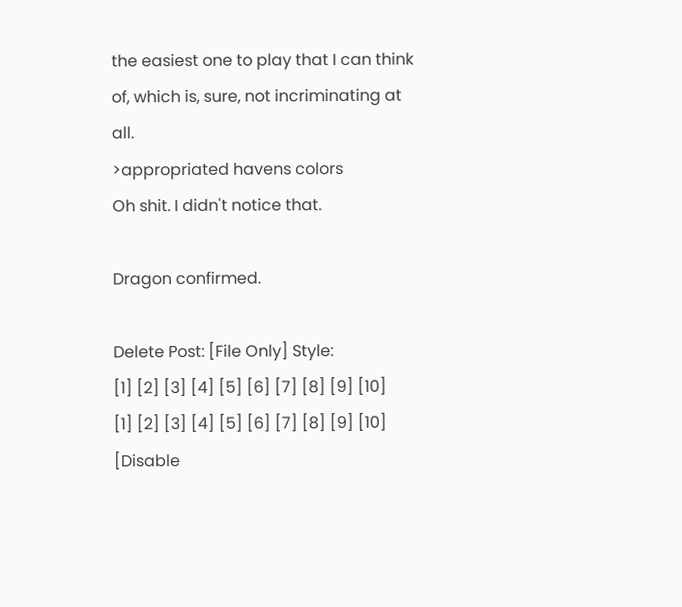the easiest one to play that I can think of, which is, sure, not incriminating at all.
>appropriated havens colors
Oh shit. I didn't notice that.

Dragon confirmed.

Delete Post: [File Only] Style:
[1] [2] [3] [4] [5] [6] [7] [8] [9] [10]
[1] [2] [3] [4] [5] [6] [7] [8] [9] [10]
[Disable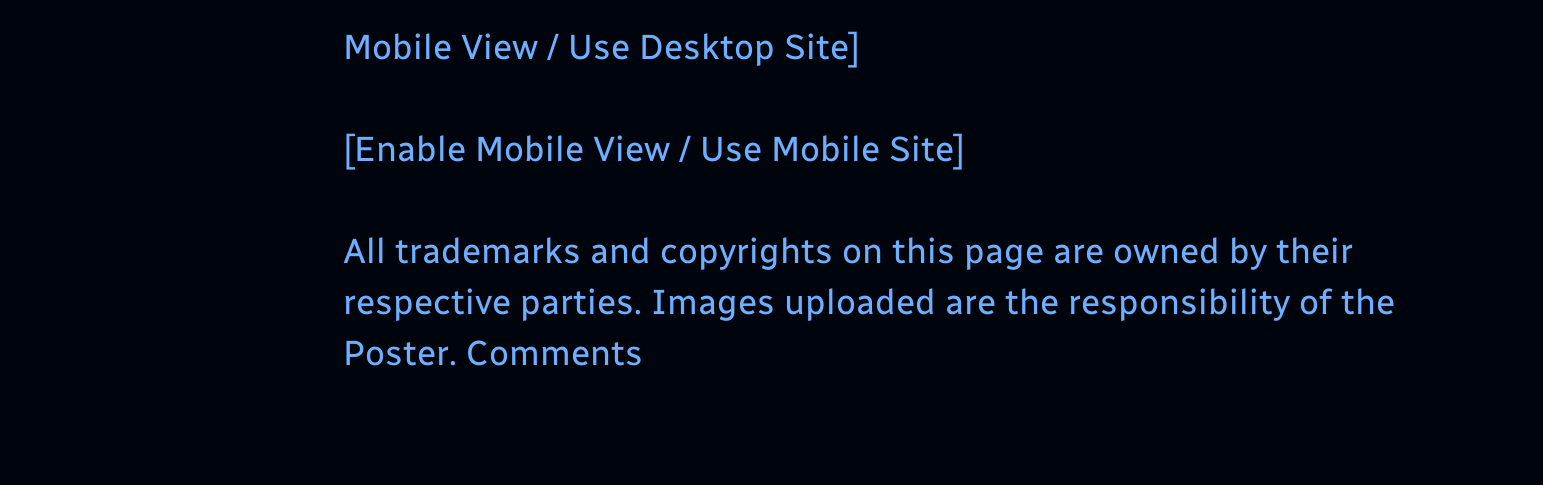Mobile View / Use Desktop Site]

[Enable Mobile View / Use Mobile Site]

All trademarks and copyrights on this page are owned by their respective parties. Images uploaded are the responsibility of the Poster. Comments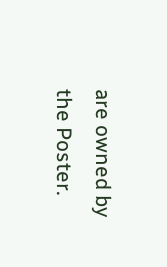are owned by the Poster.